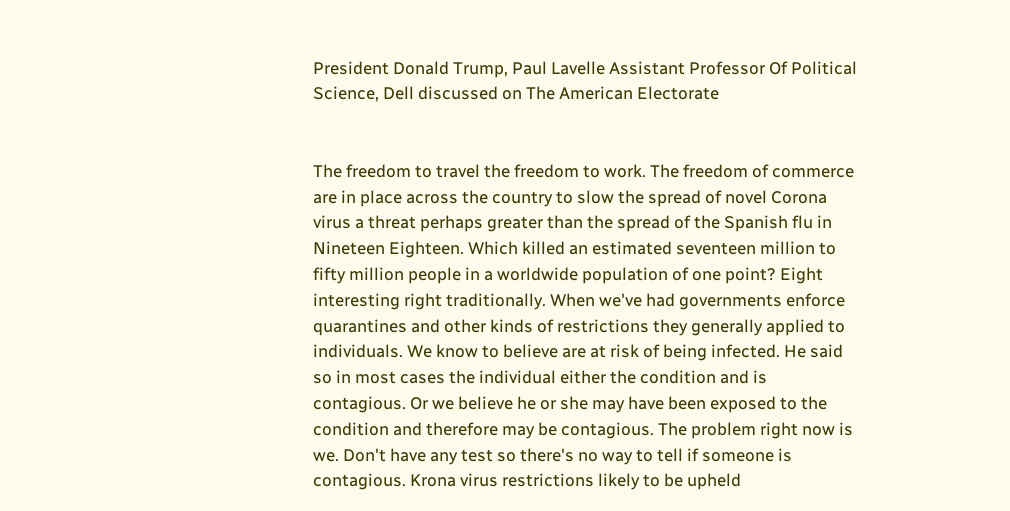President Donald Trump, Paul Lavelle Assistant Professor Of Political Science, Dell discussed on The American Electorate


The freedom to travel the freedom to work. The freedom of commerce are in place across the country to slow the spread of novel Corona virus a threat perhaps greater than the spread of the Spanish flu in Nineteen Eighteen. Which killed an estimated seventeen million to fifty million people in a worldwide population of one point? Eight interesting right traditionally. When we've had governments enforce quarantines and other kinds of restrictions they generally applied to individuals. We know to believe are at risk of being infected. He said so in most cases the individual either the condition and is contagious. Or we believe he or she may have been exposed to the condition and therefore may be contagious. The problem right now is we. Don't have any test so there's no way to tell if someone is contagious. Krona virus restrictions likely to be upheld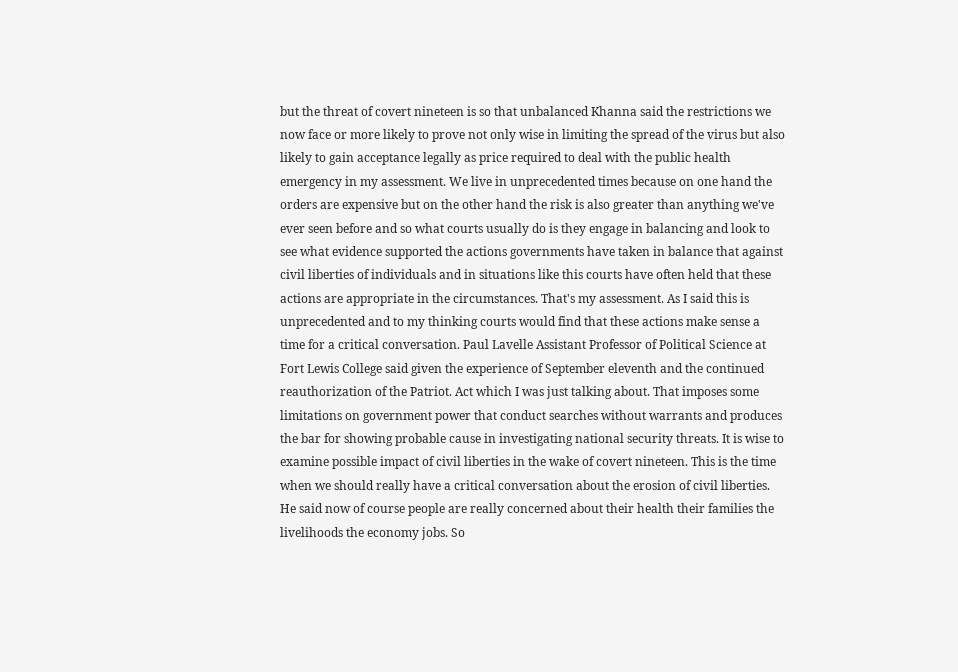but the threat of covert nineteen is so that unbalanced Khanna said the restrictions we now face or more likely to prove not only wise in limiting the spread of the virus but also likely to gain acceptance legally as price required to deal with the public health emergency in my assessment. We live in unprecedented times because on one hand the orders are expensive but on the other hand the risk is also greater than anything we've ever seen before and so what courts usually do is they engage in balancing and look to see what evidence supported the actions governments have taken in balance that against civil liberties of individuals and in situations like this courts have often held that these actions are appropriate in the circumstances. That's my assessment. As I said this is unprecedented and to my thinking courts would find that these actions make sense a time for a critical conversation. Paul Lavelle Assistant Professor of Political Science at Fort Lewis College said given the experience of September eleventh and the continued reauthorization of the Patriot. Act which I was just talking about. That imposes some limitations on government power that conduct searches without warrants and produces the bar for showing probable cause in investigating national security threats. It is wise to examine possible impact of civil liberties in the wake of covert nineteen. This is the time when we should really have a critical conversation about the erosion of civil liberties. He said now of course people are really concerned about their health their families the livelihoods the economy jobs. So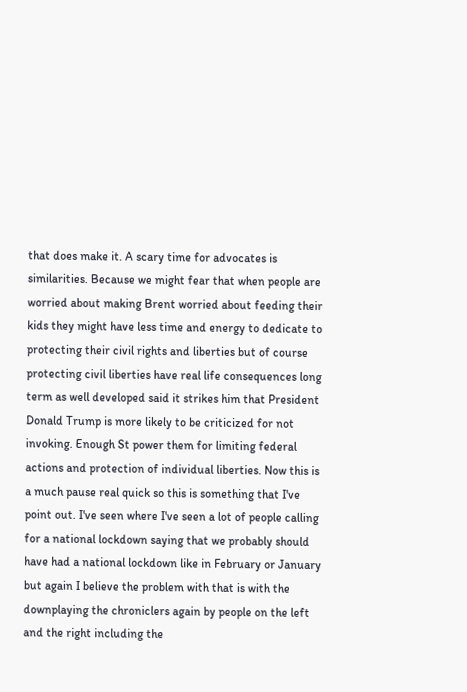that does make it. A scary time for advocates is similarities. Because we might fear that when people are worried about making Brent worried about feeding their kids they might have less time and energy to dedicate to protecting their civil rights and liberties but of course protecting civil liberties have real life consequences long term as well developed said it strikes him that President Donald Trump is more likely to be criticized for not invoking. Enough St power them for limiting federal actions and protection of individual liberties. Now this is a much pause real quick so this is something that I've point out. I've seen where I've seen a lot of people calling for a national lockdown saying that we probably should have had a national lockdown like in February or January but again I believe the problem with that is with the downplaying the chroniclers again by people on the left and the right including the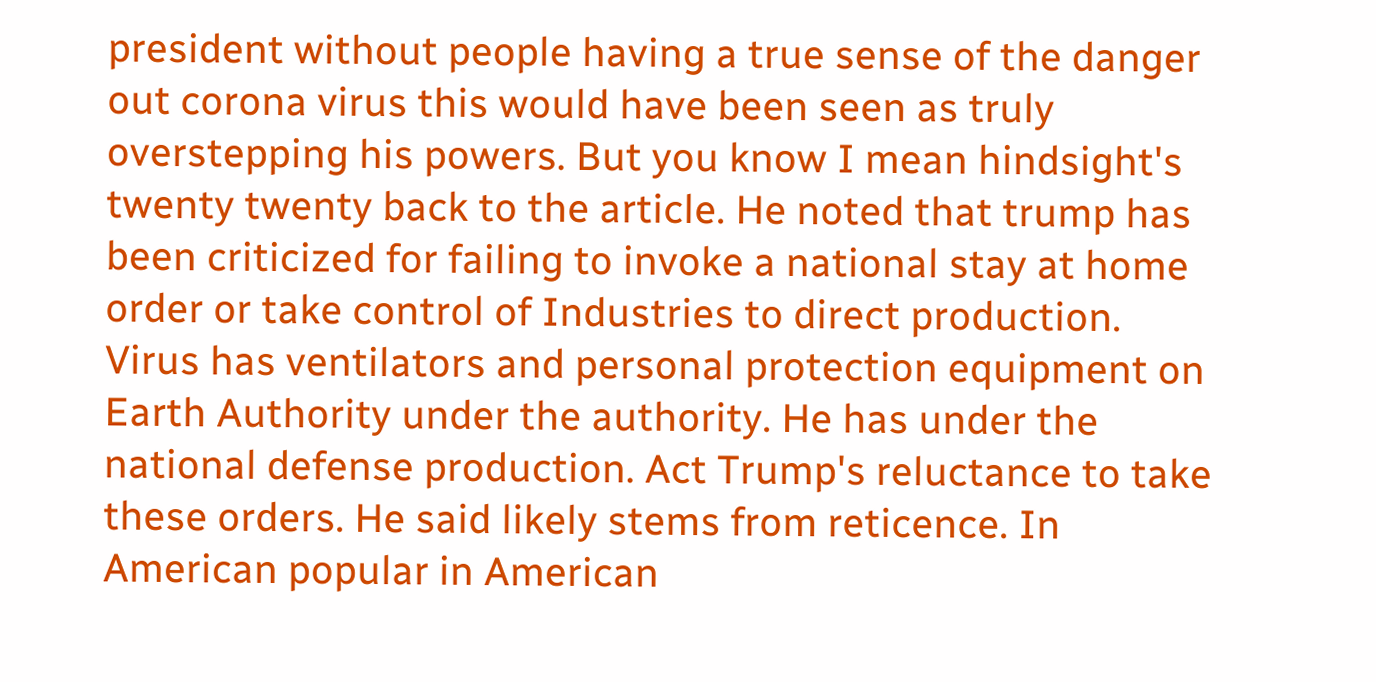president without people having a true sense of the danger out corona virus this would have been seen as truly overstepping his powers. But you know I mean hindsight's twenty twenty back to the article. He noted that trump has been criticized for failing to invoke a national stay at home order or take control of Industries to direct production. Virus has ventilators and personal protection equipment on Earth Authority under the authority. He has under the national defense production. Act Trump's reluctance to take these orders. He said likely stems from reticence. In American popular in American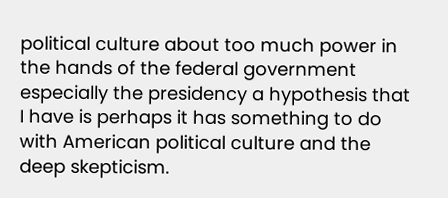political culture about too much power in the hands of the federal government especially the presidency a hypothesis that I have is perhaps it has something to do with American political culture and the deep skepticism.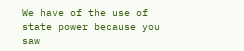We have of the use of state power because you saw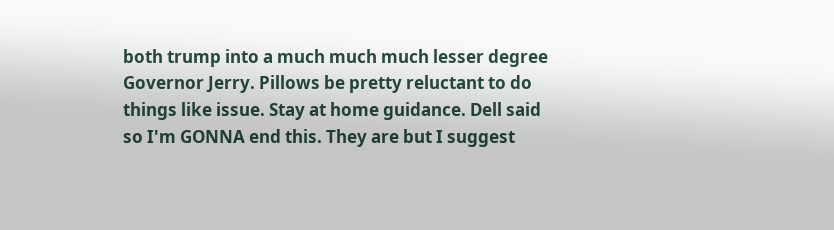both trump into a much much much lesser degree Governor Jerry. Pillows be pretty reluctant to do things like issue. Stay at home guidance. Dell said so I'm GONNA end this. They are but I suggest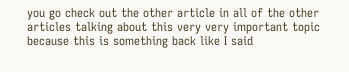you go check out the other article in all of the other articles talking about this very very important topic because this is something back like I said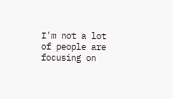I'm not a lot of people are focusing on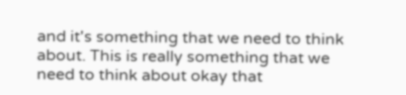and it's something that we need to think about. This is really something that we need to think about okay that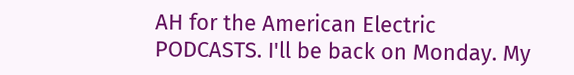AH for the American Electric PODCASTS. I'll be back on Monday. My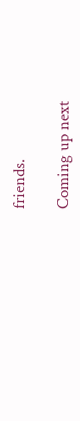friends.

Coming up next